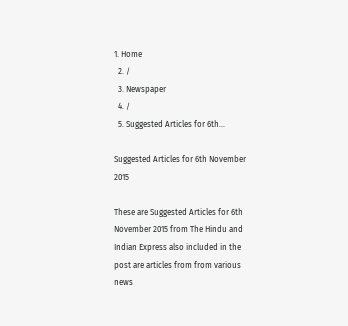1. Home
  2. /
  3. Newspaper
  4. /
  5. Suggested Articles for 6th...

Suggested Articles for 6th November 2015

These are Suggested Articles for 6th November 2015 from The Hindu and Indian Express also included in the post are articles from from various news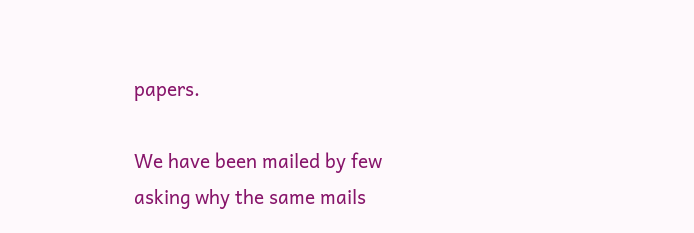papers.

We have been mailed by few asking why the same mails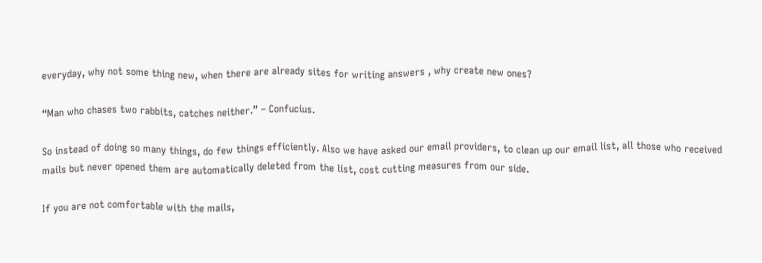everyday, why not some thing new, when there are already sites for writing answers , why create new ones?

“Man who chases two rabbits, catches neither.” – Confucius.

So instead of doing so many things, do few things efficiently. Also we have asked our email providers, to clean up our email list, all those who received mails but never opened them are automatically deleted from the list, cost cutting measures from our side.

If you are not comfortable with the mails,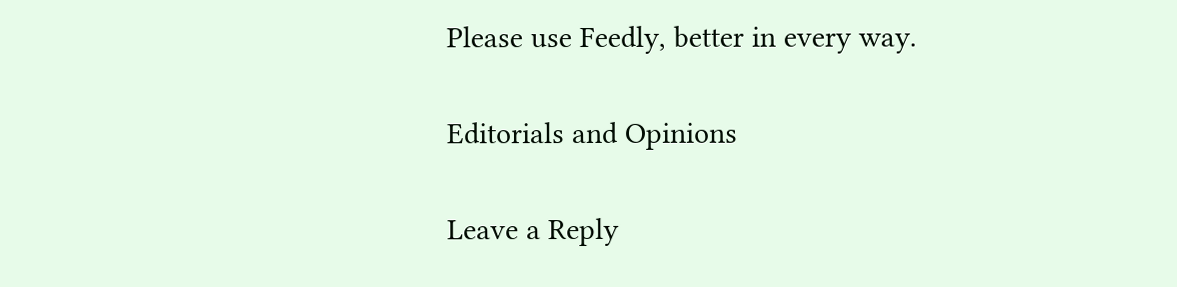Please use Feedly, better in every way.

Editorials and Opinions

Leave a Reply